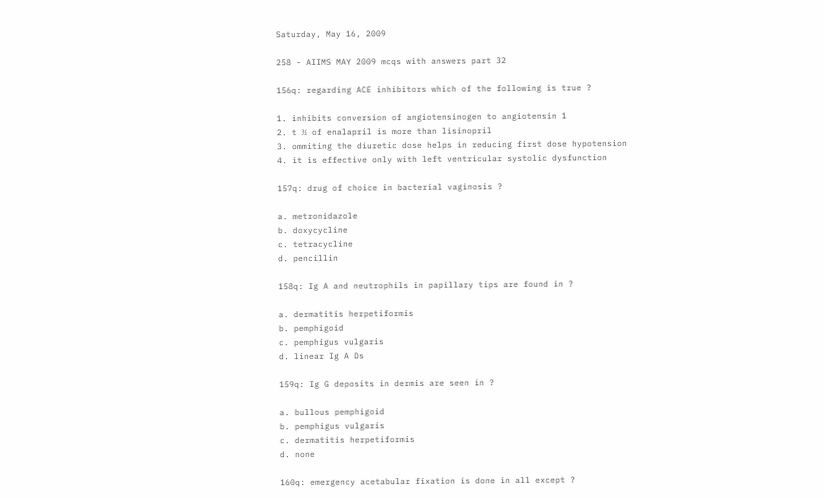Saturday, May 16, 2009

258 - AIIMS MAY 2009 mcqs with answers part 32

156q: regarding ACE inhibitors which of the following is true ?

1. inhibits conversion of angiotensinogen to angiotensin 1
2. t ½ of enalapril is more than lisinopril
3. ommiting the diuretic dose helps in reducing first dose hypotension
4. it is effective only with left ventricular systolic dysfunction

157q: drug of choice in bacterial vaginosis ?

a. metronidazole
b. doxycycline
c. tetracycline
d. pencillin

158q: Ig A and neutrophils in papillary tips are found in ?

a. dermatitis herpetiformis
b. pemphigoid
c. pemphigus vulgaris
d. linear Ig A Ds

159q: Ig G deposits in dermis are seen in ?

a. bullous pemphigoid
b. pemphigus vulgaris
c. dermatitis herpetiformis
d. none

160q: emergency acetabular fixation is done in all except ?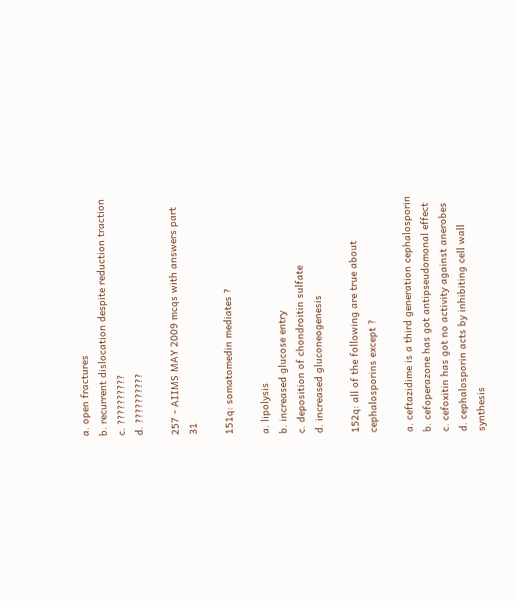a. open fractures
b. recurrent dislocation despite reduction traction
c. ??????????
d. ??????????

257 - AIIMS MAY 2009 mcqs with answers part 31

151q: somatomedin mediates ?

a. lipolysis
b. increased glucose entry
c. deposition of chondroitin sulfate
d. increased gluconeogenesis

152q: all of the following are true about cephalosporins except ?

a. ceftazidime is a third generation cephalosporin
b. cefoperazone has got antipseudomonal effect
c. cefoxitin has got no activity against anerobes
d. cephalosporin acts by inhibiting cell wall synthesis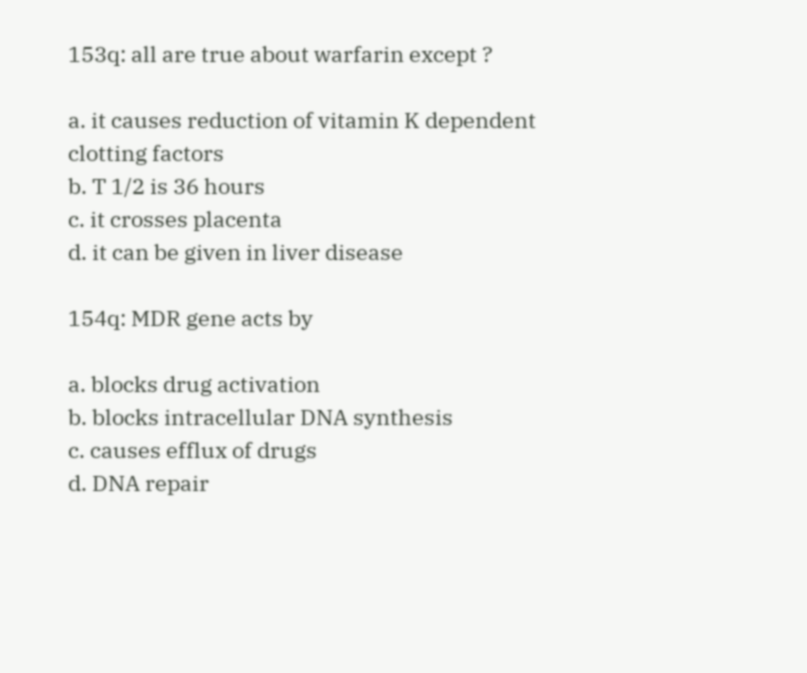153q: all are true about warfarin except ?

a. it causes reduction of vitamin K dependent clotting factors
b. T 1/2 is 36 hours
c. it crosses placenta
d. it can be given in liver disease

154q: MDR gene acts by

a. blocks drug activation
b. blocks intracellular DNA synthesis
c. causes efflux of drugs
d. DNA repair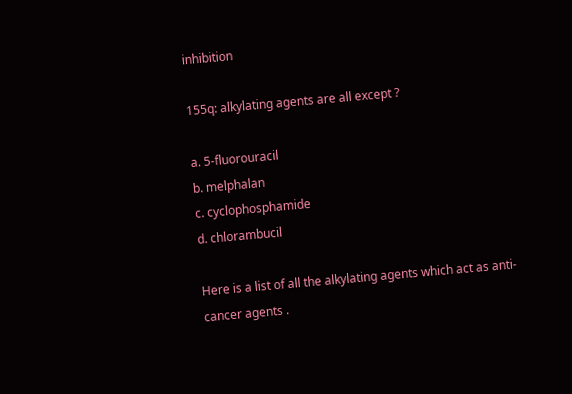inhibition

155q: alkylating agents are all except ?

a. 5-fluorouracil
b. melphalan
c. cyclophosphamide
d. chlorambucil

Here is a list of all the alkylating agents which act as anti-cancer agents .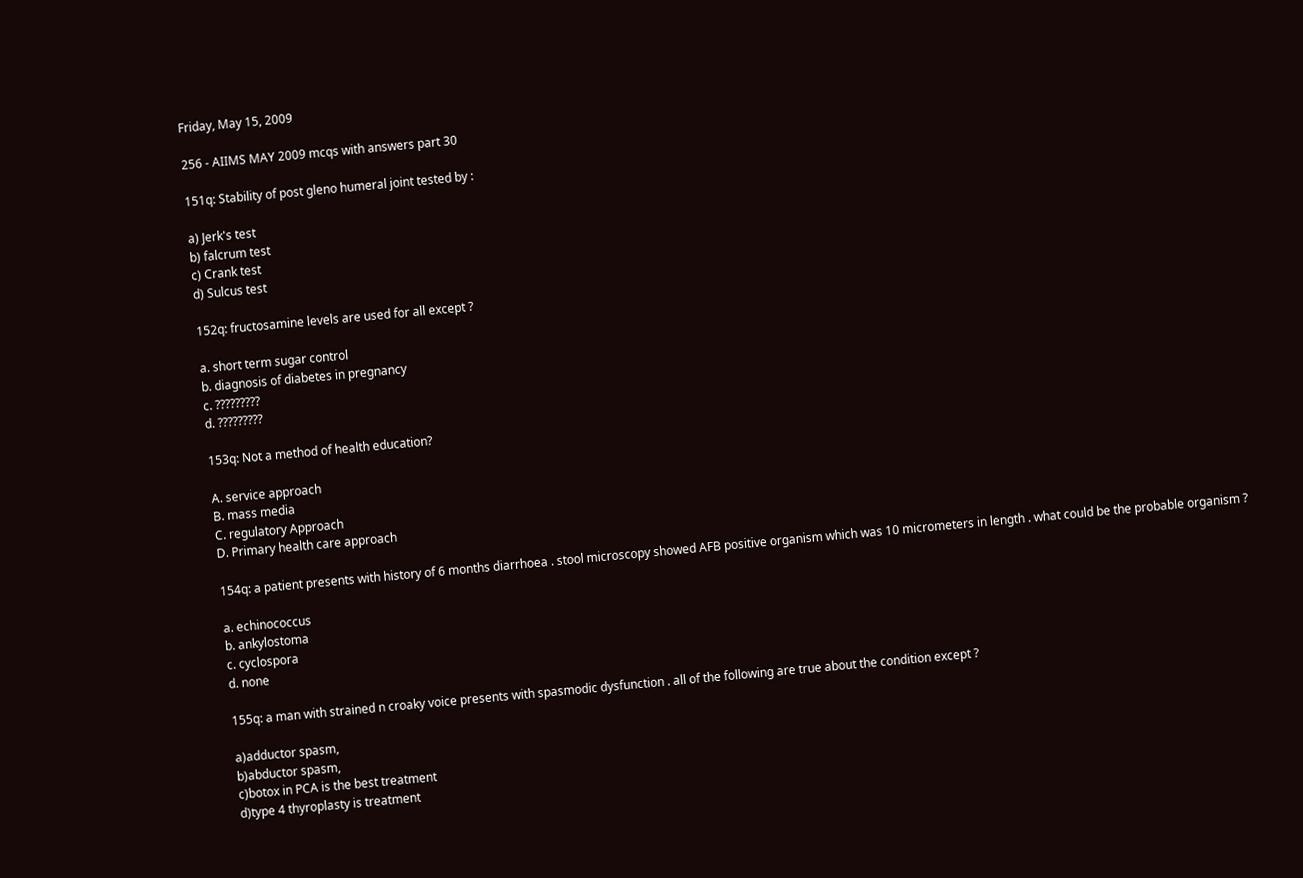Friday, May 15, 2009

256 - AIIMS MAY 2009 mcqs with answers part 30

151q: Stability of post gleno humeral joint tested by :

a) Jerk's test
b) falcrum test
c) Crank test
d) Sulcus test

152q: fructosamine levels are used for all except ?

a. short term sugar control
b. diagnosis of diabetes in pregnancy
c. ?????????
d. ?????????

153q: Not a method of health education?

A. service approach
B. mass media
C. regulatory Approach
D. Primary health care approach

154q: a patient presents with history of 6 months diarrhoea . stool microscopy showed AFB positive organism which was 10 micrometers in length . what could be the probable organism ?

a. echinococcus
b. ankylostoma
c. cyclospora
d. none

155q: a man with strained n croaky voice presents with spasmodic dysfunction . all of the following are true about the condition except ?

a)adductor spasm,
b)abductor spasm,
c)botox in PCA is the best treatment
d)type 4 thyroplasty is treatment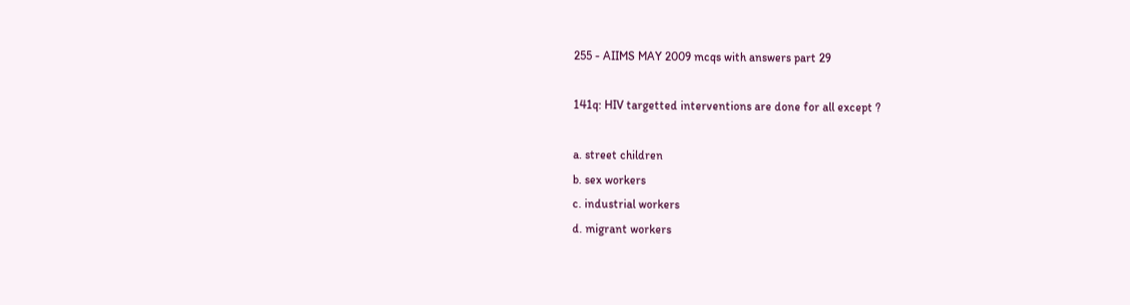255 - AIIMS MAY 2009 mcqs with answers part 29

141q: HIV targetted interventions are done for all except ?

a. street children
b. sex workers
c. industrial workers
d. migrant workers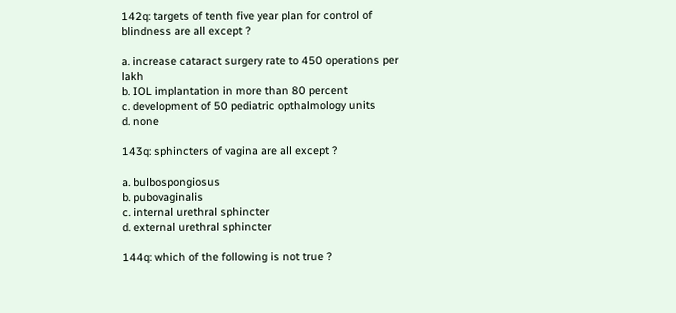142q: targets of tenth five year plan for control of blindness are all except ?

a. increase cataract surgery rate to 450 operations per lakh
b. IOL implantation in more than 80 percent
c. development of 50 pediatric opthalmology units
d. none

143q: sphincters of vagina are all except ?

a. bulbospongiosus
b. pubovaginalis
c. internal urethral sphincter
d. external urethral sphincter

144q: which of the following is not true ?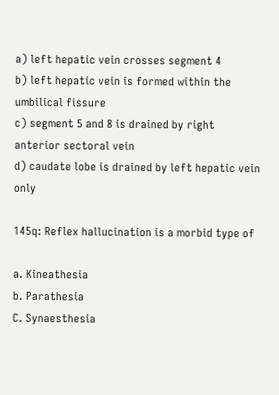a) left hepatic vein crosses segment 4
b) left hepatic vein is formed within the umbilical fissure
c) segment 5 and 8 is drained by right anterior sectoral vein
d) caudate lobe is drained by left hepatic vein only

145q: Reflex hallucination is a morbid type of

a. Kineathesia
b. Parathesia
C. Synaesthesia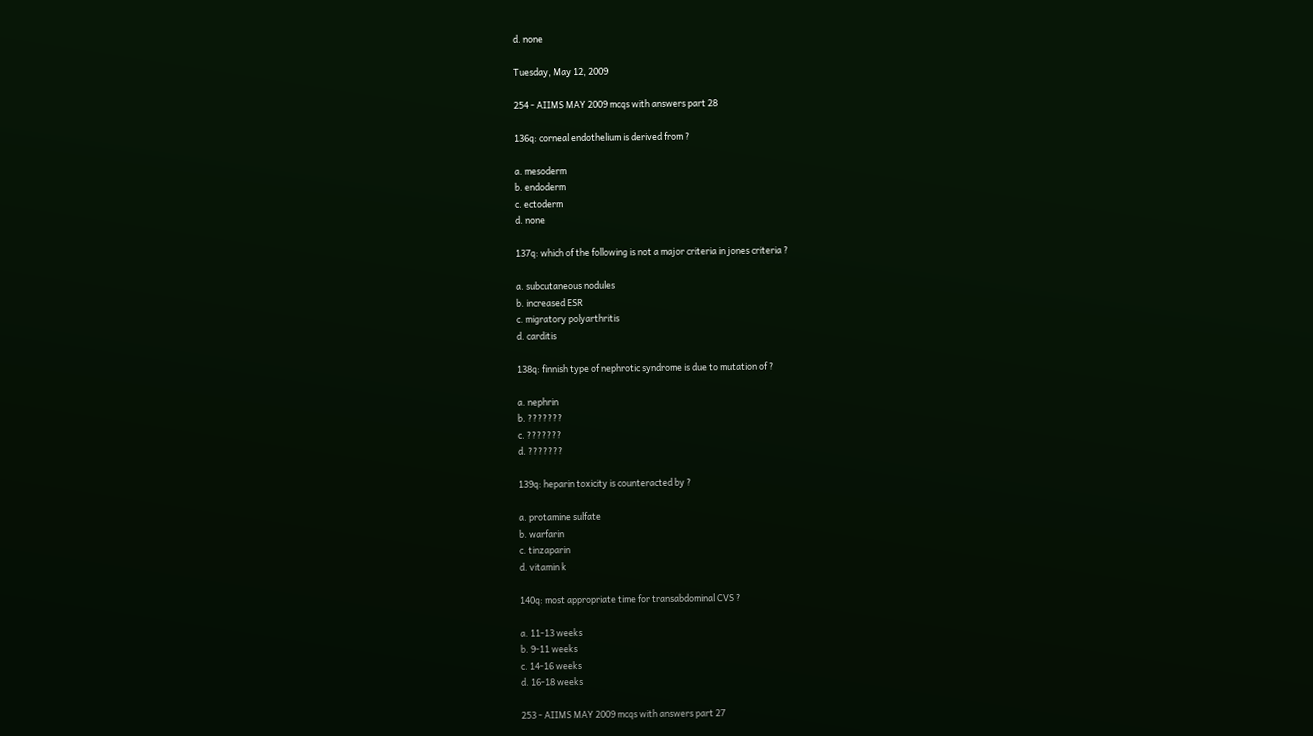d. none

Tuesday, May 12, 2009

254 - AIIMS MAY 2009 mcqs with answers part 28

136q: corneal endothelium is derived from ?

a. mesoderm
b. endoderm
c. ectoderm
d. none

137q: which of the following is not a major criteria in jones criteria ?

a. subcutaneous nodules
b. increased ESR
c. migratory polyarthritis
d. carditis

138q: finnish type of nephrotic syndrome is due to mutation of ?

a. nephrin
b. ???????
c. ???????
d. ???????

139q: heparin toxicity is counteracted by ?

a. protamine sulfate
b. warfarin
c. tinzaparin
d. vitamin k

140q: most appropriate time for transabdominal CVS ?

a. 11-13 weeks
b. 9-11 weeks
c. 14-16 weeks
d. 16-18 weeks

253 - AIIMS MAY 2009 mcqs with answers part 27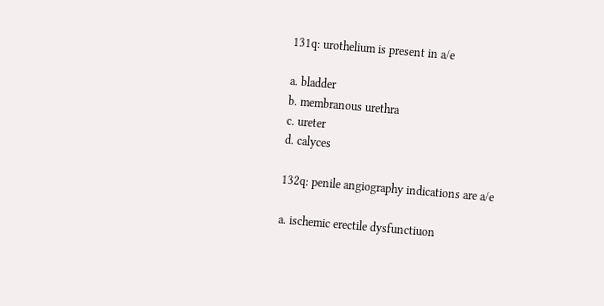131q: urothelium is present in a/e

a. bladder
b. membranous urethra
c. ureter
d. calyces

132q: penile angiography indications are a/e

a. ischemic erectile dysfunctiuon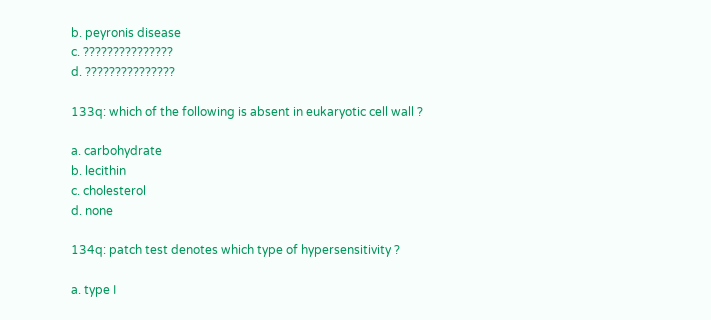b. peyronis disease
c. ???????????????
d. ???????????????

133q: which of the following is absent in eukaryotic cell wall ?

a. carbohydrate
b. lecithin
c. cholesterol
d. none

134q: patch test denotes which type of hypersensitivity ?

a. type I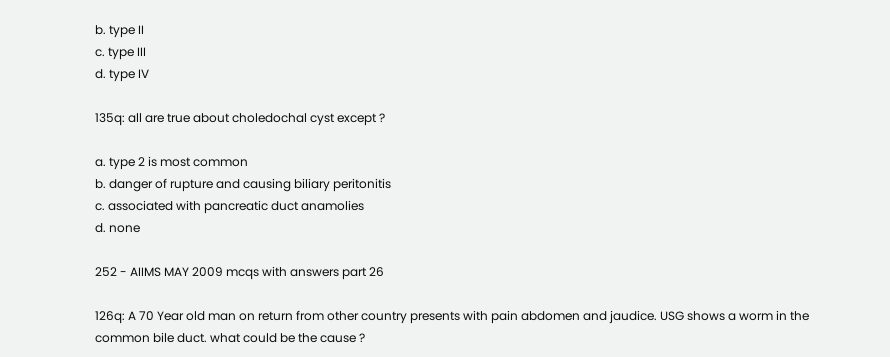b. type II
c. type III
d. type IV

135q: all are true about choledochal cyst except ?

a. type 2 is most common
b. danger of rupture and causing biliary peritonitis
c. associated with pancreatic duct anamolies
d. none

252 - AIIMS MAY 2009 mcqs with answers part 26

126q: A 70 Year old man on return from other country presents with pain abdomen and jaudice. USG shows a worm in the common bile duct. what could be the cause ?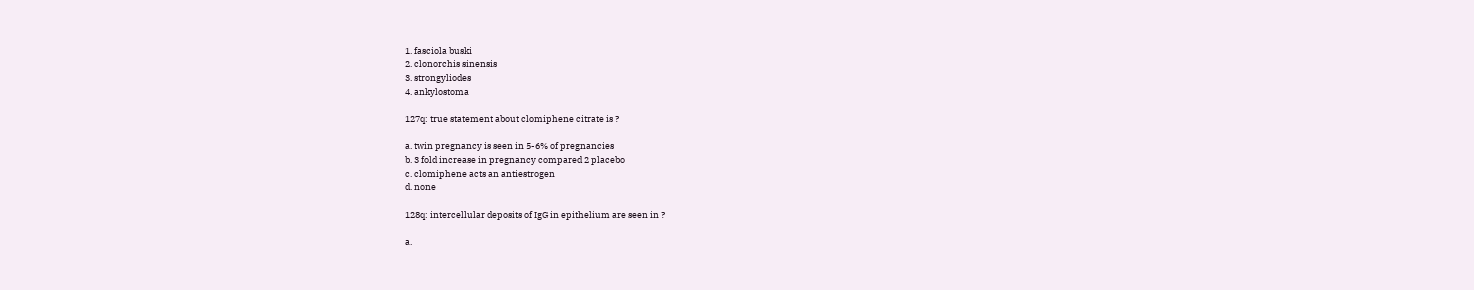1. fasciola buski
2. clonorchis sinensis
3. strongyliodes
4. ankylostoma

127q: true statement about clomiphene citrate is ?

a. twin pregnancy is seen in 5-6% of pregnancies
b. 3 fold increase in pregnancy compared 2 placebo
c. clomiphene acts an antiestrogen
d. none

128q: intercellular deposits of IgG in epithelium are seen in ?

a.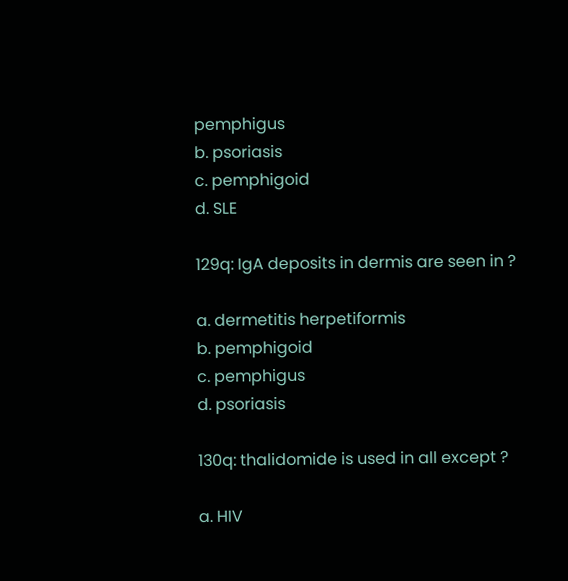pemphigus
b. psoriasis
c. pemphigoid
d. SLE

129q: IgA deposits in dermis are seen in ?

a. dermetitis herpetiformis
b. pemphigoid
c. pemphigus
d. psoriasis

130q: thalidomide is used in all except ?

a. HIV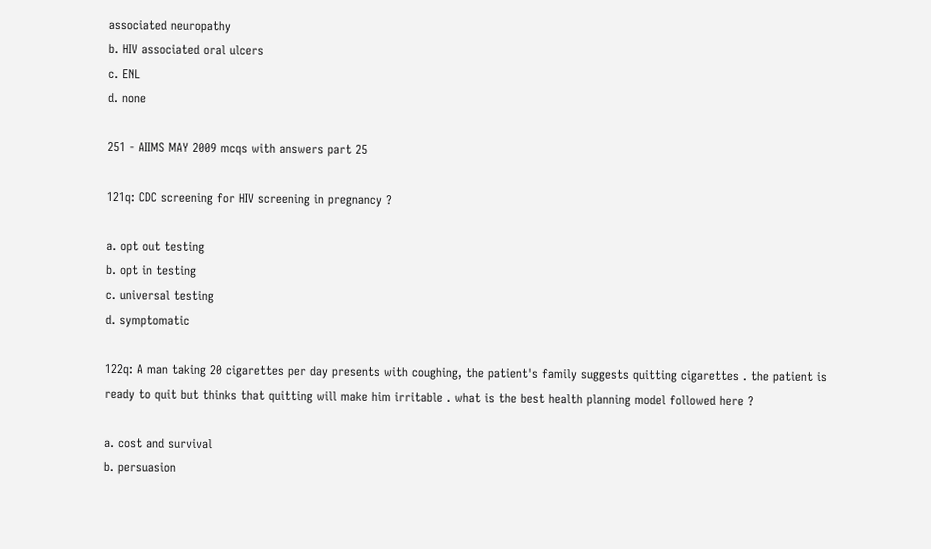associated neuropathy
b. HIV associated oral ulcers
c. ENL
d. none

251 - AIIMS MAY 2009 mcqs with answers part 25

121q: CDC screening for HIV screening in pregnancy ?

a. opt out testing
b. opt in testing
c. universal testing
d. symptomatic

122q: A man taking 20 cigarettes per day presents with coughing, the patient's family suggests quitting cigarettes . the patient is ready to quit but thinks that quitting will make him irritable . what is the best health planning model followed here ?

a. cost and survival
b. persuasion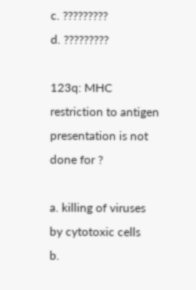c. ?????????
d. ?????????

123q: MHC restriction to antigen presentation is not done for ?

a. killing of viruses by cytotoxic cells
b.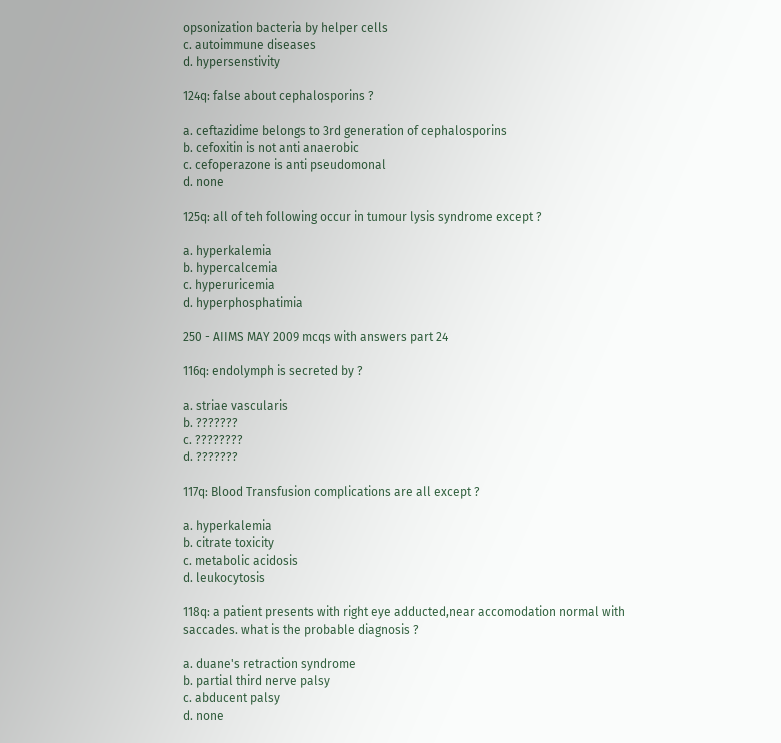opsonization bacteria by helper cells
c. autoimmune diseases
d. hypersenstivity

124q: false about cephalosporins ?

a. ceftazidime belongs to 3rd generation of cephalosporins
b. cefoxitin is not anti anaerobic
c. cefoperazone is anti pseudomonal
d. none

125q: all of teh following occur in tumour lysis syndrome except ?

a. hyperkalemia
b. hypercalcemia
c. hyperuricemia
d. hyperphosphatimia

250 - AIIMS MAY 2009 mcqs with answers part 24

116q: endolymph is secreted by ?

a. striae vascularis
b. ???????
c. ????????
d. ???????

117q: Blood Transfusion complications are all except ?

a. hyperkalemia
b. citrate toxicity
c. metabolic acidosis
d. leukocytosis

118q: a patient presents with right eye adducted,near accomodation normal with saccades. what is the probable diagnosis ?

a. duane's retraction syndrome
b. partial third nerve palsy
c. abducent palsy
d. none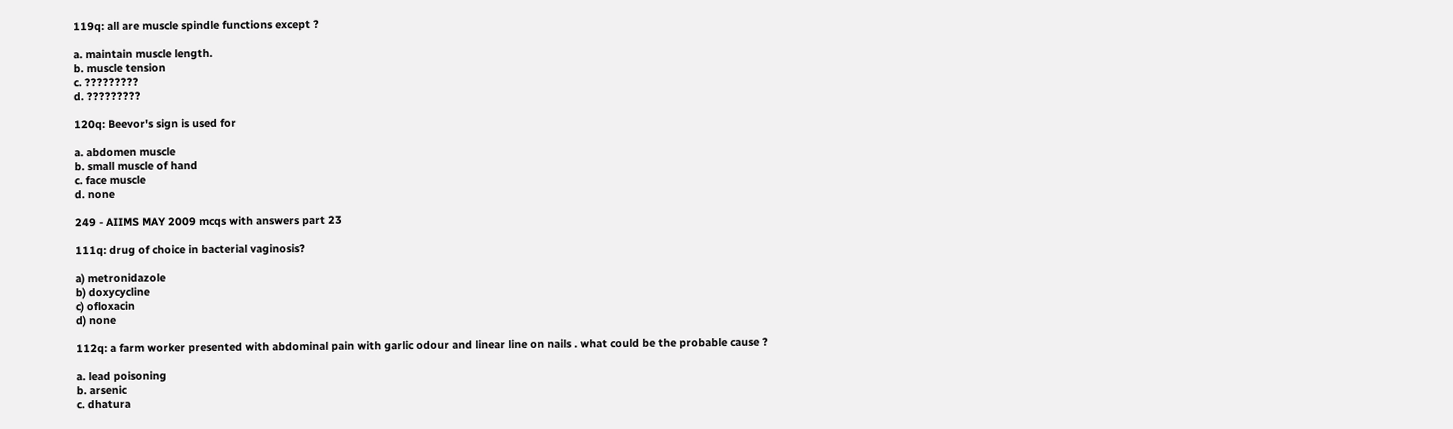119q: all are muscle spindle functions except ?

a. maintain muscle length.
b. muscle tension
c. ?????????
d. ?????????

120q: Beevor's sign is used for

a. abdomen muscle
b. small muscle of hand
c. face muscle
d. none

249 - AIIMS MAY 2009 mcqs with answers part 23

111q: drug of choice in bacterial vaginosis?

a) metronidazole
b) doxycycline
c) ofloxacin
d) none

112q: a farm worker presented with abdominal pain with garlic odour and linear line on nails . what could be the probable cause ?

a. lead poisoning
b. arsenic
c. dhatura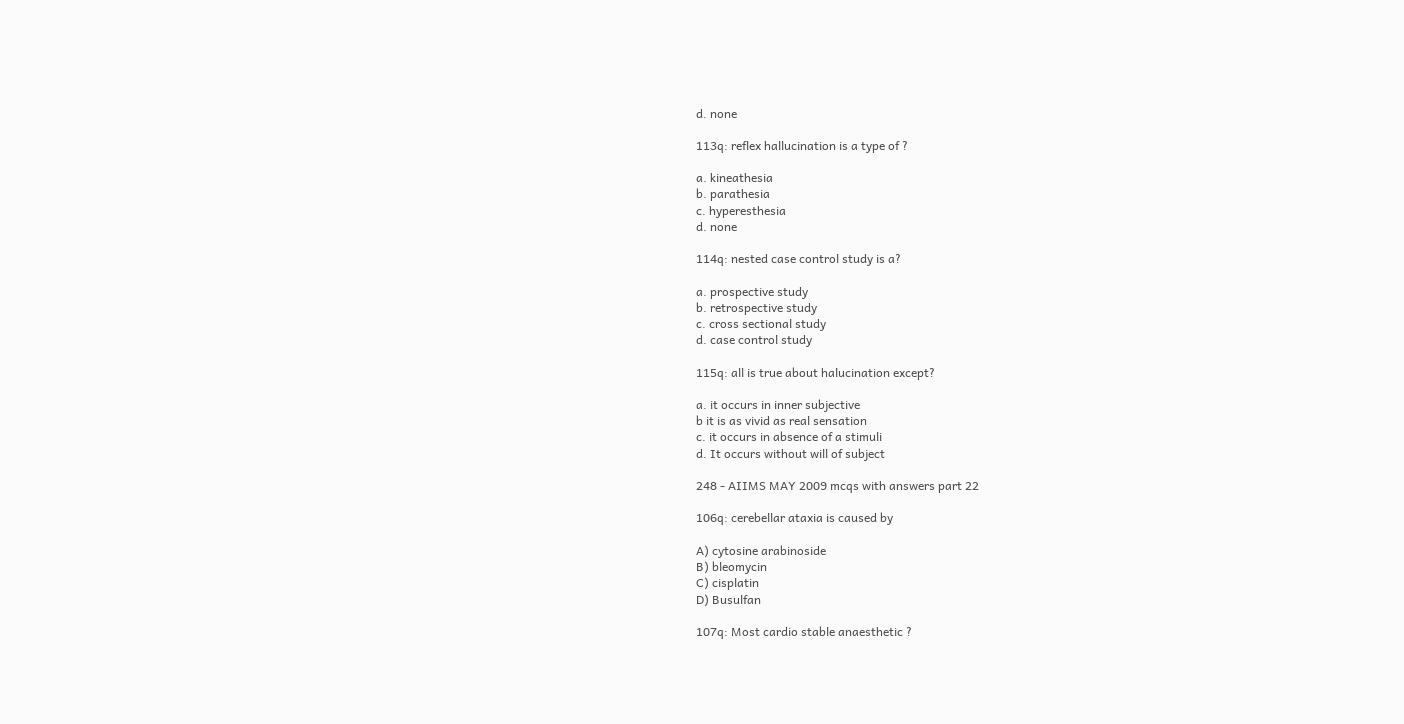d. none

113q: reflex hallucination is a type of ?

a. kineathesia
b. parathesia
c. hyperesthesia
d. none

114q: nested case control study is a?

a. prospective study
b. retrospective study
c. cross sectional study
d. case control study

115q: all is true about halucination except?

a. it occurs in inner subjective
b it is as vivid as real sensation
c. it occurs in absence of a stimuli
d. It occurs without will of subject

248 - AIIMS MAY 2009 mcqs with answers part 22

106q: cerebellar ataxia is caused by

A) cytosine arabinoside
B) bleomycin
C) cisplatin
D) Busulfan

107q: Most cardio stable anaesthetic ?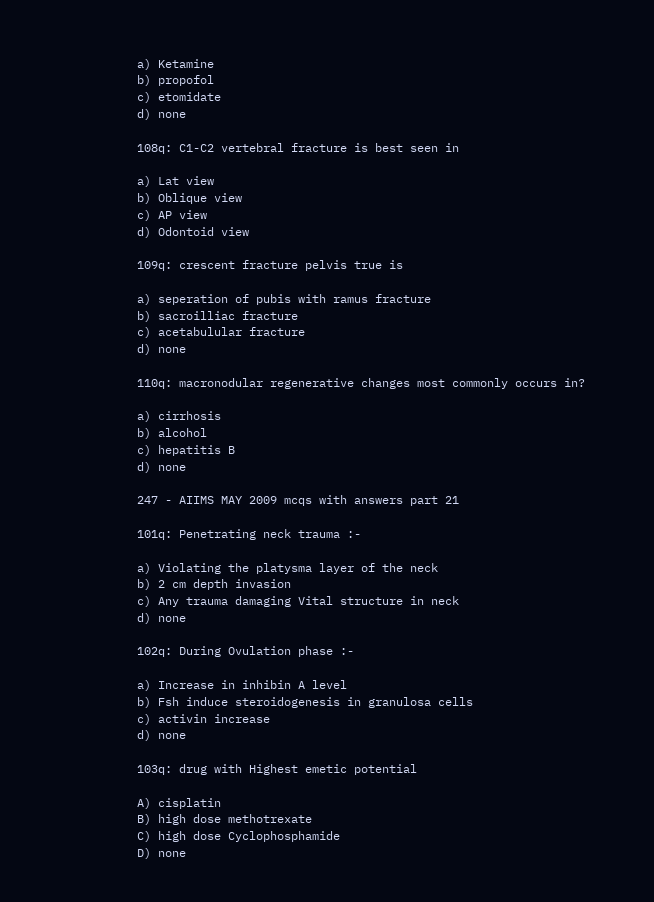a) Ketamine
b) propofol
c) etomidate
d) none

108q: C1-C2 vertebral fracture is best seen in

a) Lat view
b) Oblique view
c) AP view
d) Odontoid view

109q: crescent fracture pelvis true is

a) seperation of pubis with ramus fracture
b) sacroilliac fracture
c) acetabulular fracture
d) none

110q: macronodular regenerative changes most commonly occurs in?

a) cirrhosis
b) alcohol
c) hepatitis B
d) none

247 - AIIMS MAY 2009 mcqs with answers part 21

101q: Penetrating neck trauma :-

a) Violating the platysma layer of the neck
b) 2 cm depth invasion
c) Any trauma damaging Vital structure in neck
d) none

102q: During Ovulation phase :-

a) Increase in inhibin A level
b) Fsh induce steroidogenesis in granulosa cells
c) activin increase
d) none

103q: drug with Highest emetic potential

A) cisplatin
B) high dose methotrexate
C) high dose Cyclophosphamide
D) none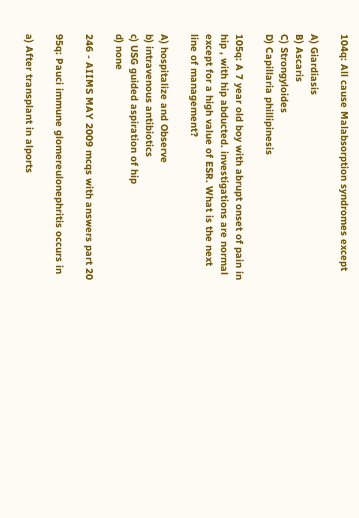104q: All cause Malabsorption syndromes except

A) Giardiasis
B) Ascaris
C) Strongyloides
D) Capillaria phillipinesis

105q: A 7 year old boy with abrupt onset of pain in hip , with hip abducted. investigations are normal except for a high value of ESR. What is the next line of management?

A) hospitalize and Observe
b) intravenous antibiotics
c) USG guided aspiration of hip
d) none

246 - AIIMS MAY 2009 mcqs with answers part 20

95q: Pauci immune glomereulonephritis occurs in

a) After transplant in alports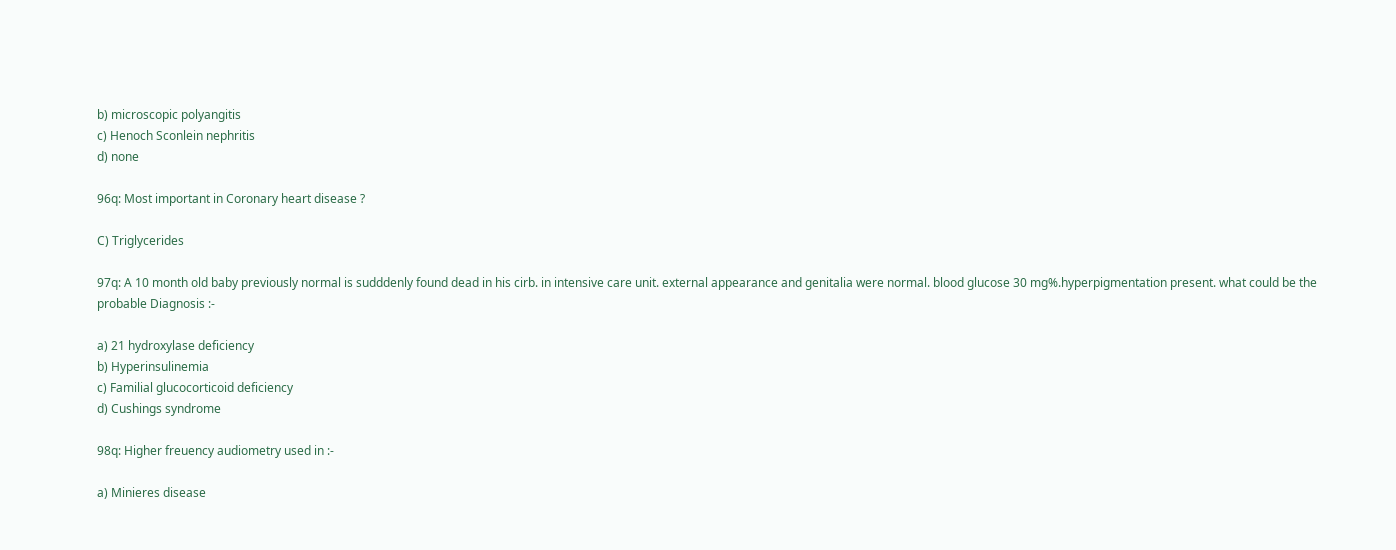b) microscopic polyangitis
c) Henoch Sconlein nephritis
d) none

96q: Most important in Coronary heart disease ?

C) Triglycerides

97q: A 10 month old baby previously normal is sudddenly found dead in his cirb. in intensive care unit. external appearance and genitalia were normal. blood glucose 30 mg%.hyperpigmentation present. what could be the probable Diagnosis :-

a) 21 hydroxylase deficiency
b) Hyperinsulinemia
c) Familial glucocorticoid deficiency
d) Cushings syndrome

98q: Higher freuency audiometry used in :-

a) Minieres disease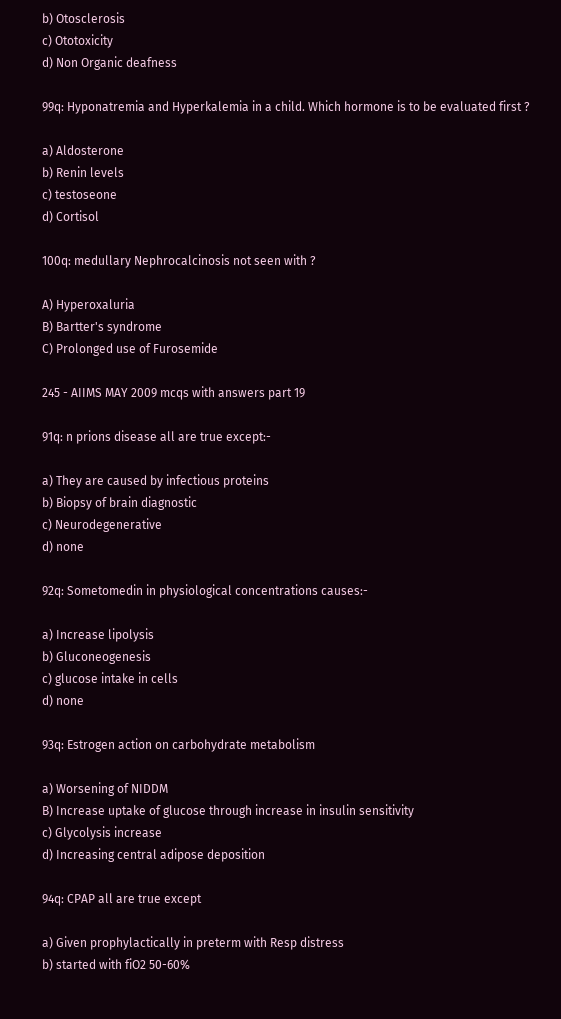b) Otosclerosis
c) Ototoxicity
d) Non Organic deafness

99q: Hyponatremia and Hyperkalemia in a child. Which hormone is to be evaluated first ?

a) Aldosterone
b) Renin levels
c) testoseone
d) Cortisol

100q: medullary Nephrocalcinosis not seen with ?

A) Hyperoxaluria
B) Bartter's syndrome
C) Prolonged use of Furosemide

245 - AIIMS MAY 2009 mcqs with answers part 19

91q: n prions disease all are true except:-

a) They are caused by infectious proteins
b) Biopsy of brain diagnostic
c) Neurodegenerative
d) none

92q: Sometomedin in physiological concentrations causes:-

a) Increase lipolysis
b) Gluconeogenesis
c) glucose intake in cells
d) none

93q: Estrogen action on carbohydrate metabolism

a) Worsening of NIDDM
B) Increase uptake of glucose through increase in insulin sensitivity
c) Glycolysis increase
d) Increasing central adipose deposition

94q: CPAP all are true except

a) Given prophylactically in preterm with Resp distress
b) started with fiO2 50-60%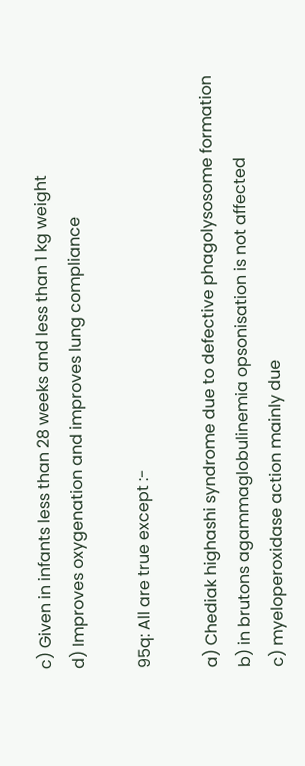c) Given in infants less than 28 weeks and less than 1 kg weight
d) Improves oxygenation and improves lung compliance

95q: All are true except :-

a) Chediak highashi syndrome due to defective phagolysosome formation
b) in brutons agammaglobulinemia opsonisation is not affected
c) myeloperoxidase action mainly due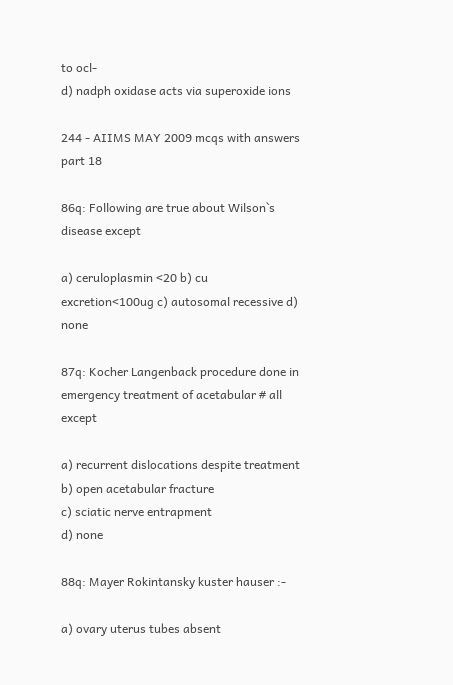to ocl-
d) nadph oxidase acts via superoxide ions

244 - AIIMS MAY 2009 mcqs with answers part 18

86q: Following are true about Wilson`s disease except

a) ceruloplasmin <20 b) cu excretion<100ug c) autosomal recessive d) none

87q: Kocher Langenback procedure done in emergency treatment of acetabular # all except

a) recurrent dislocations despite treatment
b) open acetabular fracture
c) sciatic nerve entrapment
d) none

88q: Mayer Rokintansky kuster hauser :-

a) ovary uterus tubes absent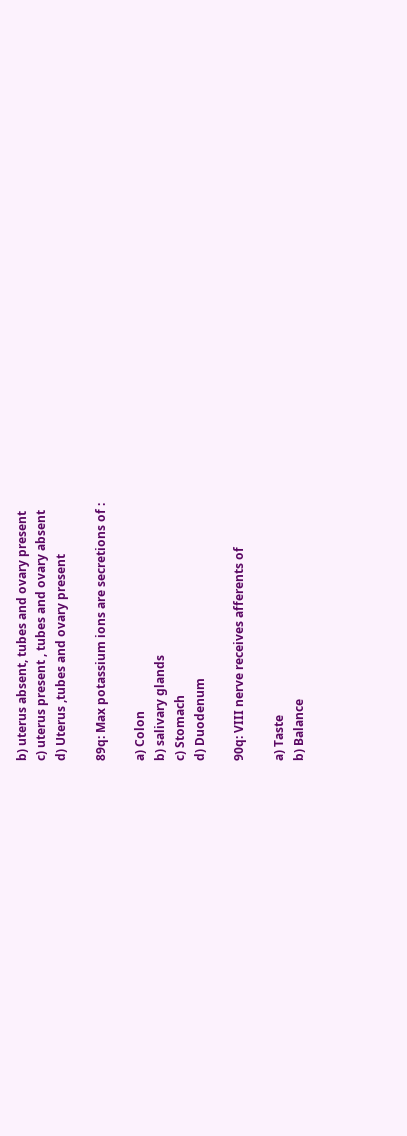b) uterus absent, tubes and ovary present
c) uterus present , tubes and ovary absent
d) Uterus ,tubes and ovary present

89q: Max potassium ions are secretions of :

a) Colon
b) salivary glands
c) Stomach
d) Duodenum

90q: VIII nerve receives afferents of

a) Taste
b) Balance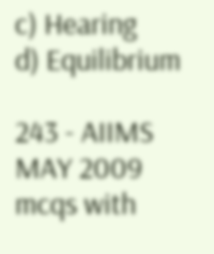c) Hearing
d) Equilibrium

243 - AIIMS MAY 2009 mcqs with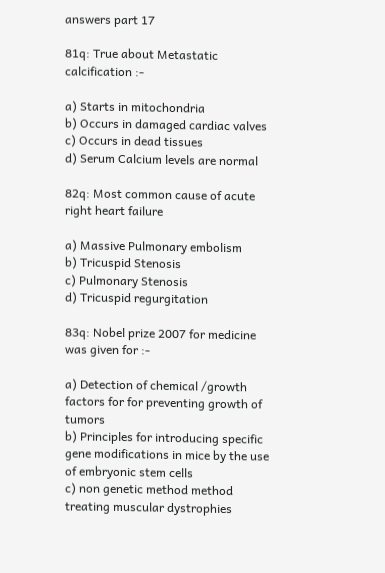answers part 17

81q: True about Metastatic calcification :-

a) Starts in mitochondria
b) Occurs in damaged cardiac valves
c) Occurs in dead tissues
d) Serum Calcium levels are normal

82q: Most common cause of acute right heart failure

a) Massive Pulmonary embolism
b) Tricuspid Stenosis
c) Pulmonary Stenosis
d) Tricuspid regurgitation

83q: Nobel prize 2007 for medicine was given for :-

a) Detection of chemical /growth factors for for preventing growth of tumors
b) Principles for introducing specific gene modifications in mice by the use of embryonic stem cells
c) non genetic method method treating muscular dystrophies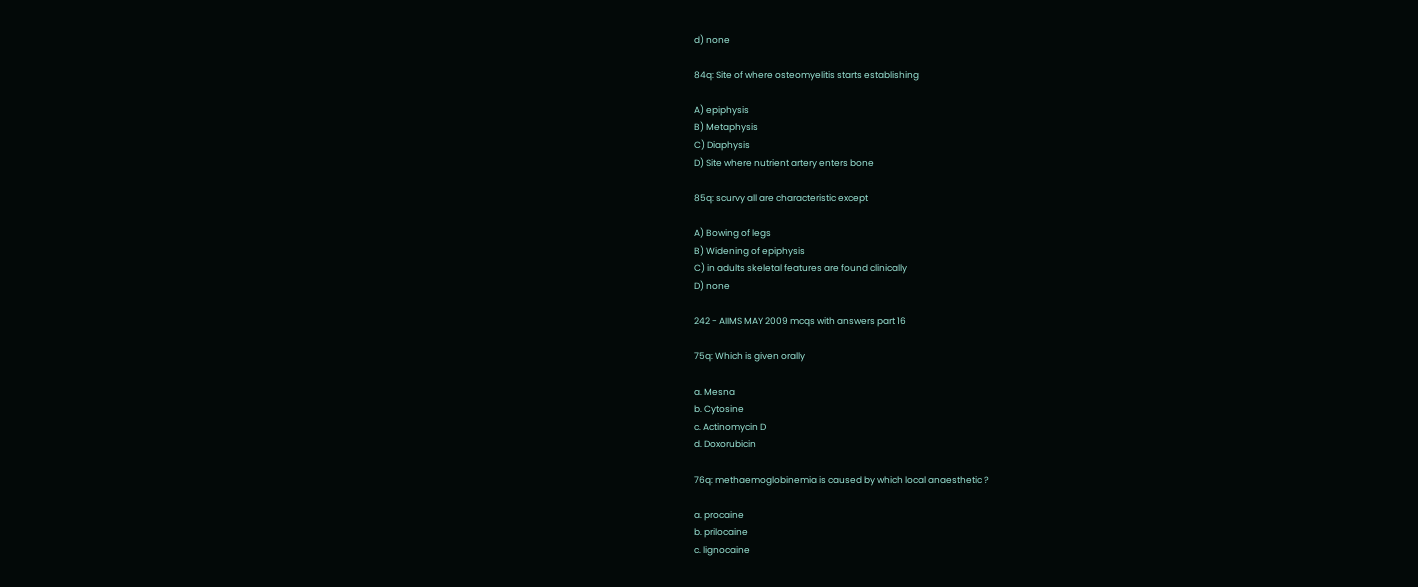d) none

84q: Site of where osteomyelitis starts establishing

A) epiphysis
B) Metaphysis
C) Diaphysis
D) Site where nutrient artery enters bone

85q: scurvy all are characteristic except

A) Bowing of legs
B) Widening of epiphysis
C) in adults skeletal features are found clinically
D) none

242 - AIIMS MAY 2009 mcqs with answers part 16

75q: Which is given orally

a. Mesna
b. Cytosine
c. Actinomycin D
d. Doxorubicin

76q: methaemoglobinemia is caused by which local anaesthetic ?

a. procaine
b. prilocaine
c. lignocaine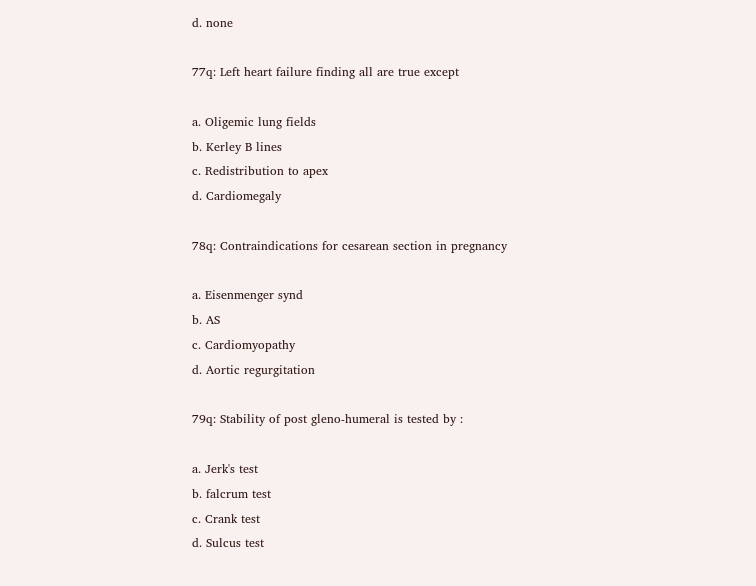d. none

77q: Left heart failure finding all are true except

a. Oligemic lung fields
b. Kerley B lines
c. Redistribution to apex
d. Cardiomegaly

78q: Contraindications for cesarean section in pregnancy

a. Eisenmenger synd
b. AS
c. Cardiomyopathy
d. Aortic regurgitation

79q: Stability of post gleno-humeral is tested by :

a. Jerk's test
b. falcrum test
c. Crank test
d. Sulcus test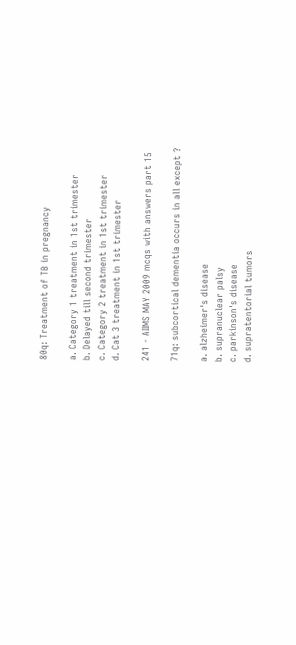80q: Treatment of TB in pregnancy

a. Category 1 treatment in 1st trimester
b. Delayed till second trimester
c. Category 2 treatment in 1st trimester
d. Cat 3 treatment in 1st trimester

241 - AIIMS MAY 2009 mcqs with answers part 15

71q: subcortical dementia occurs in all except ?

a. alzheimer's disease
b. supranuclear palsy
c. parkinson's disease
d. supratentorial tumors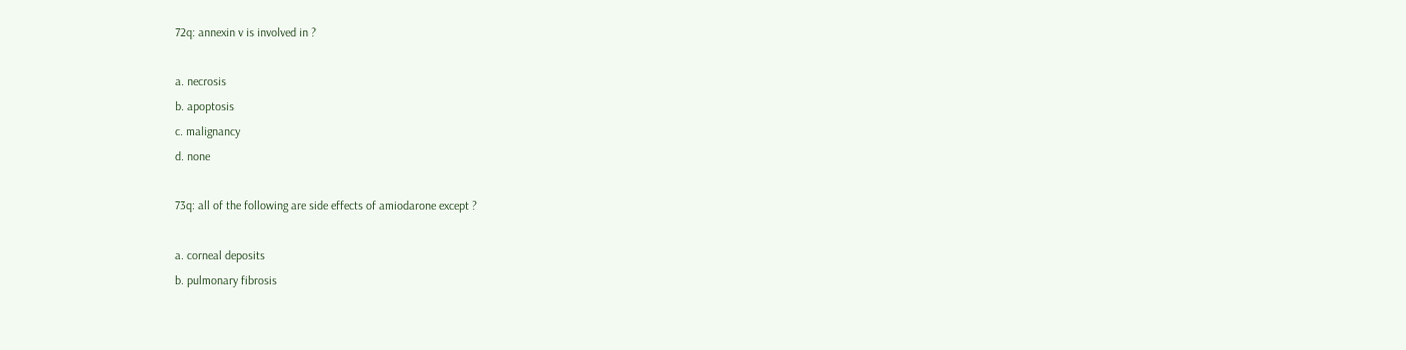72q: annexin v is involved in ?

a. necrosis
b. apoptosis
c. malignancy
d. none

73q: all of the following are side effects of amiodarone except ?

a. corneal deposits
b. pulmonary fibrosis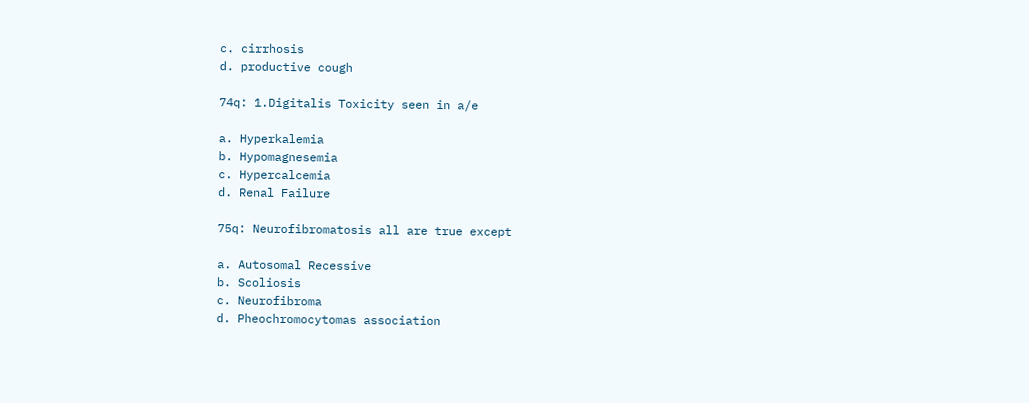c. cirrhosis
d. productive cough

74q: 1.Digitalis Toxicity seen in a/e

a. Hyperkalemia
b. Hypomagnesemia
c. Hypercalcemia
d. Renal Failure

75q: Neurofibromatosis all are true except

a. Autosomal Recessive
b. Scoliosis
c. Neurofibroma
d. Pheochromocytomas association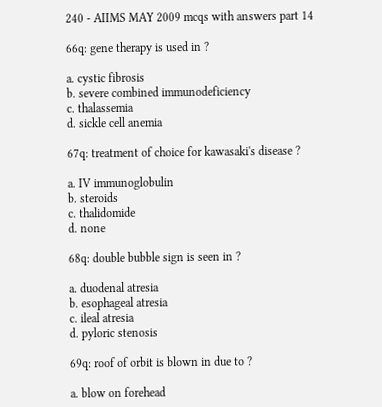240 - AIIMS MAY 2009 mcqs with answers part 14

66q: gene therapy is used in ?

a. cystic fibrosis
b. severe combined immunodeficiency
c. thalassemia
d. sickle cell anemia

67q: treatment of choice for kawasaki's disease ?

a. IV immunoglobulin
b. steroids
c. thalidomide
d. none

68q: double bubble sign is seen in ?

a. duodenal atresia
b. esophageal atresia
c. ileal atresia
d. pyloric stenosis

69q: roof of orbit is blown in due to ?

a. blow on forehead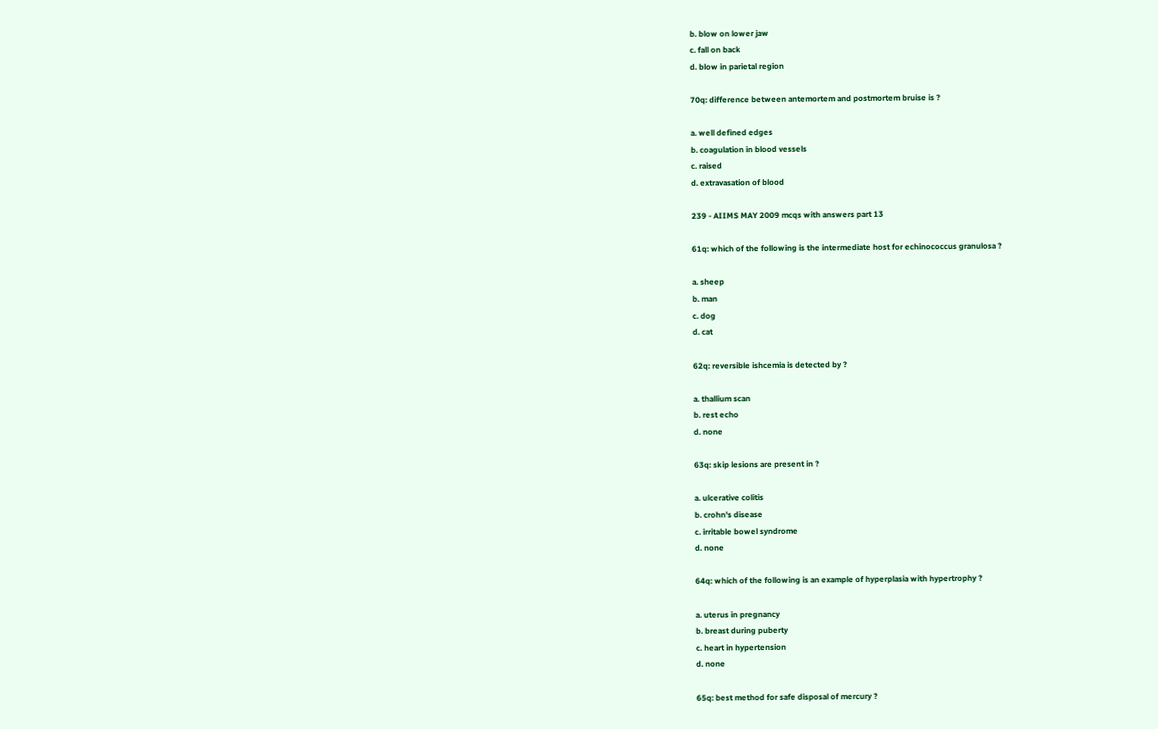b. blow on lower jaw
c. fall on back
d. blow in parietal region

70q: difference between antemortem and postmortem bruise is ?

a. well defined edges
b. coagulation in blood vessels
c. raised
d. extravasation of blood

239 - AIIMS MAY 2009 mcqs with answers part 13

61q: which of the following is the intermediate host for echinococcus granulosa ?

a. sheep
b. man
c. dog
d. cat

62q: reversible ishcemia is detected by ?

a. thallium scan
b. rest echo
d. none

63q: skip lesions are present in ?

a. ulcerative colitis
b. crohn's disease
c. irritable bowel syndrome
d. none

64q: which of the following is an example of hyperplasia with hypertrophy ?

a. uterus in pregnancy
b. breast during puberty
c. heart in hypertension
d. none

65q: best method for safe disposal of mercury ?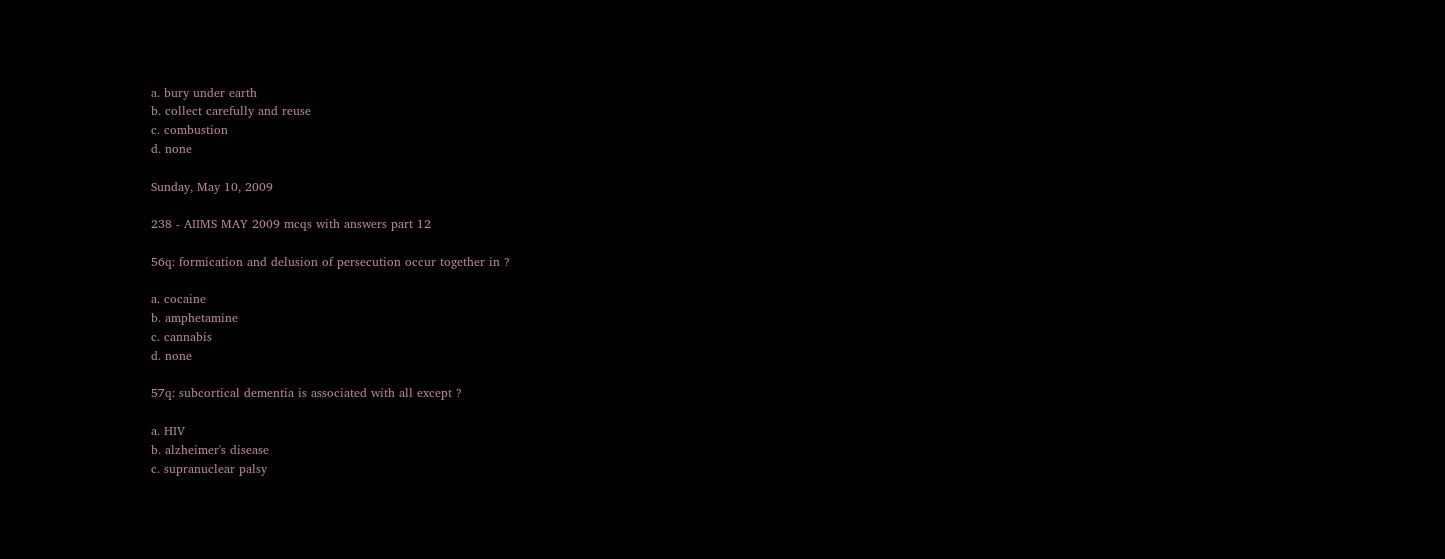a. bury under earth
b. collect carefully and reuse
c. combustion
d. none

Sunday, May 10, 2009

238 - AIIMS MAY 2009 mcqs with answers part 12

56q: formication and delusion of persecution occur together in ?

a. cocaine
b. amphetamine
c. cannabis
d. none

57q: subcortical dementia is associated with all except ?

a. HIV
b. alzheimer's disease
c. supranuclear palsy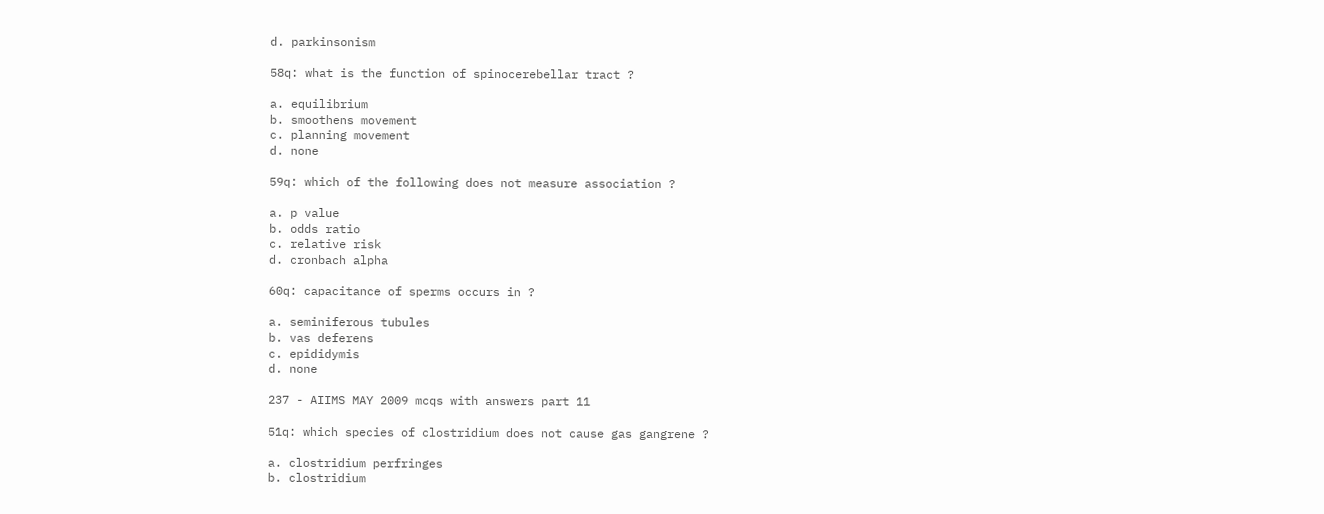d. parkinsonism

58q: what is the function of spinocerebellar tract ?

a. equilibrium
b. smoothens movement
c. planning movement
d. none

59q: which of the following does not measure association ?

a. p value
b. odds ratio
c. relative risk
d. cronbach alpha

60q: capacitance of sperms occurs in ?

a. seminiferous tubules
b. vas deferens
c. epididymis
d. none

237 - AIIMS MAY 2009 mcqs with answers part 11

51q: which species of clostridium does not cause gas gangrene ?

a. clostridium perfringes
b. clostridium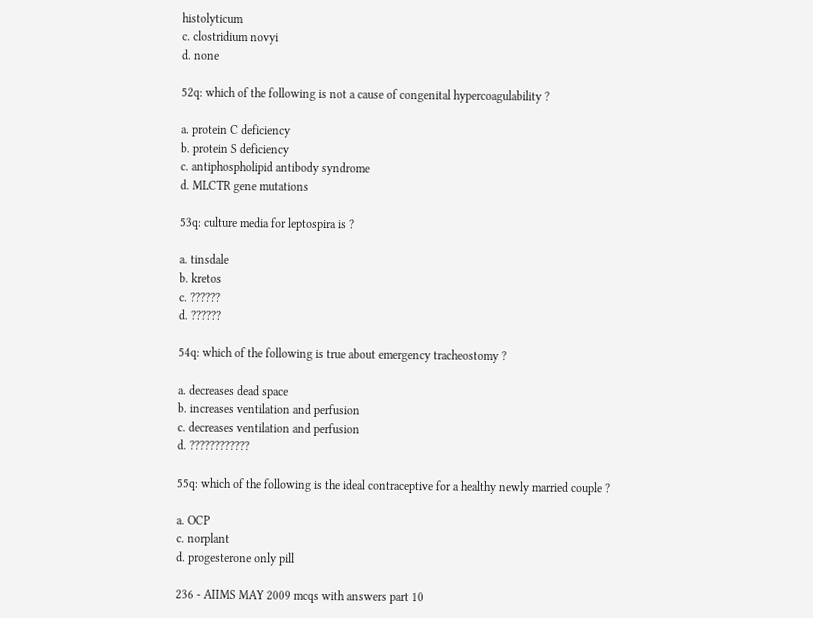histolyticum
c. clostridium novyi
d. none

52q: which of the following is not a cause of congenital hypercoagulability ?

a. protein C deficiency
b. protein S deficiency
c. antiphospholipid antibody syndrome
d. MLCTR gene mutations

53q: culture media for leptospira is ?

a. tinsdale
b. kretos
c. ??????
d. ??????

54q: which of the following is true about emergency tracheostomy ?

a. decreases dead space
b. increases ventilation and perfusion
c. decreases ventilation and perfusion
d. ????????????

55q: which of the following is the ideal contraceptive for a healthy newly married couple ?

a. OCP
c. norplant
d. progesterone only pill

236 - AIIMS MAY 2009 mcqs with answers part 10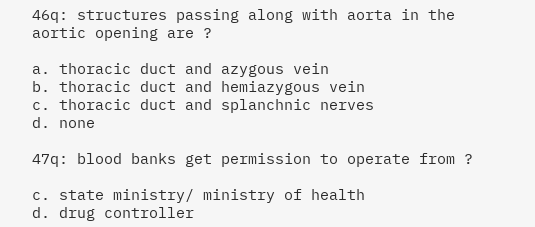46q: structures passing along with aorta in the aortic opening are ?

a. thoracic duct and azygous vein
b. thoracic duct and hemiazygous vein
c. thoracic duct and splanchnic nerves
d. none

47q: blood banks get permission to operate from ?

c. state ministry/ ministry of health
d. drug controller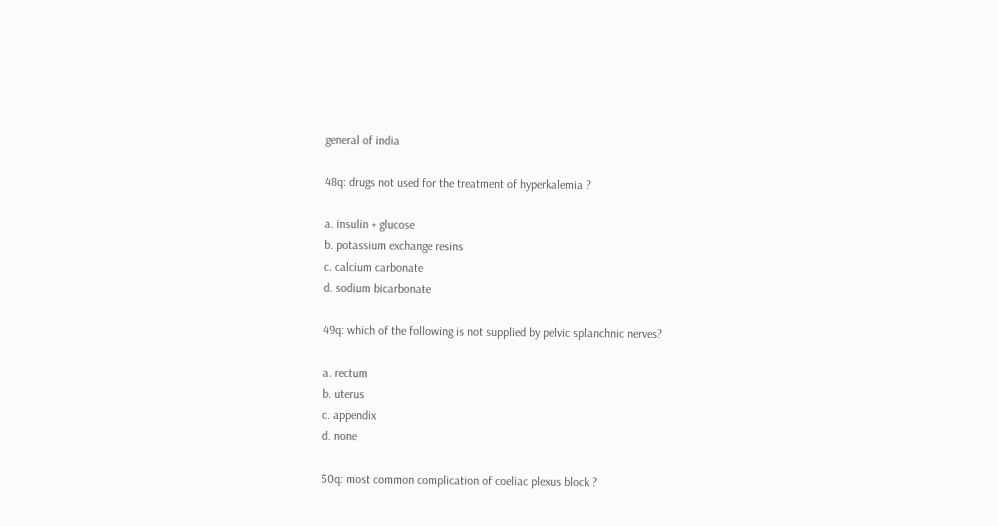general of india

48q: drugs not used for the treatment of hyperkalemia ?

a. insulin + glucose
b. potassium exchange resins
c. calcium carbonate
d. sodium bicarbonate

49q: which of the following is not supplied by pelvic splanchnic nerves?

a. rectum
b. uterus
c. appendix
d. none

50q: most common complication of coeliac plexus block ?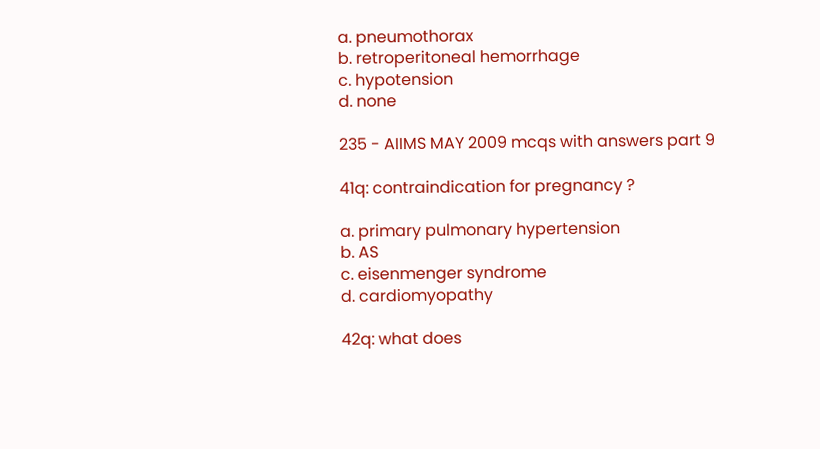a. pneumothorax
b. retroperitoneal hemorrhage
c. hypotension
d. none

235 - AIIMS MAY 2009 mcqs with answers part 9

41q: contraindication for pregnancy ?

a. primary pulmonary hypertension
b. AS
c. eisenmenger syndrome
d. cardiomyopathy

42q: what does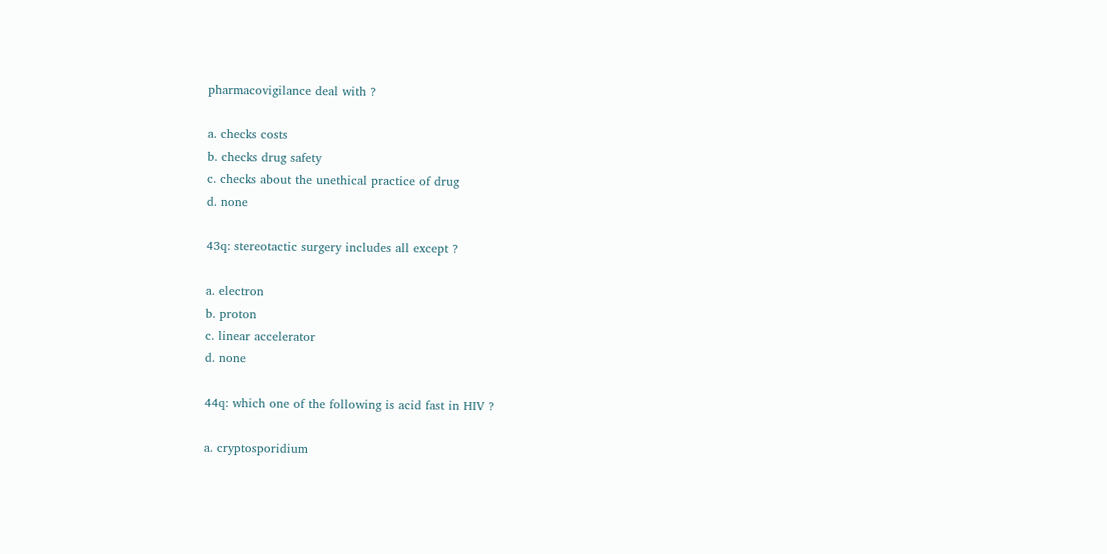pharmacovigilance deal with ?

a. checks costs
b. checks drug safety
c. checks about the unethical practice of drug
d. none

43q: stereotactic surgery includes all except ?

a. electron
b. proton
c. linear accelerator
d. none

44q: which one of the following is acid fast in HIV ?

a. cryptosporidium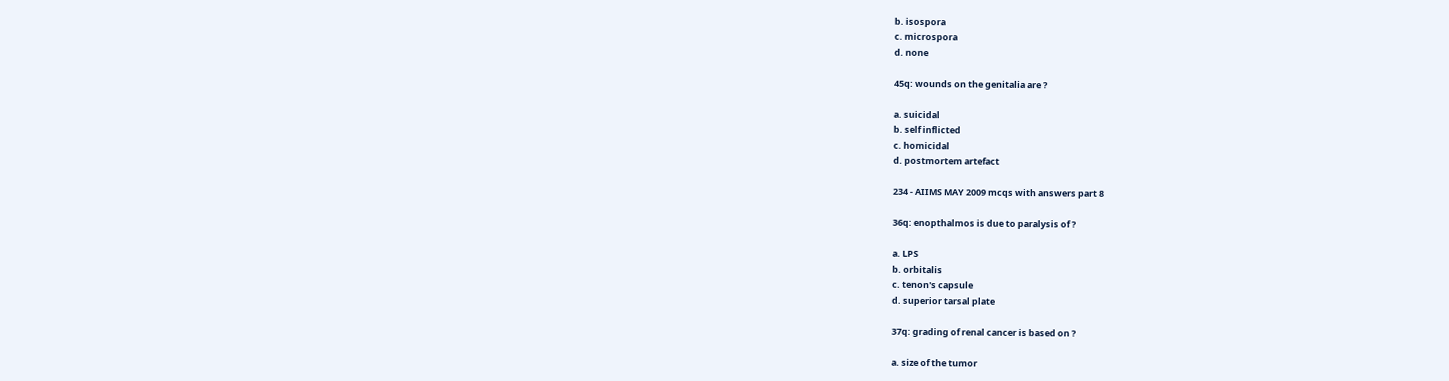b. isospora
c. microspora
d. none

45q: wounds on the genitalia are ?

a. suicidal
b. self inflicted
c. homicidal
d. postmortem artefact

234 - AIIMS MAY 2009 mcqs with answers part 8

36q: enopthalmos is due to paralysis of ?

a. LPS
b. orbitalis
c. tenon's capsule
d. superior tarsal plate

37q: grading of renal cancer is based on ?

a. size of the tumor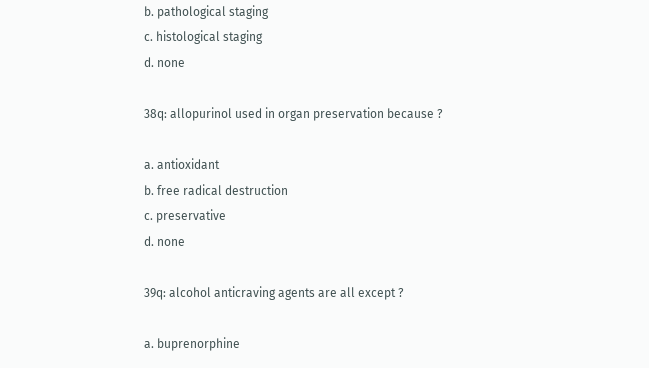b. pathological staging
c. histological staging
d. none

38q: allopurinol used in organ preservation because ?

a. antioxidant
b. free radical destruction
c. preservative
d. none

39q: alcohol anticraving agents are all except ?

a. buprenorphine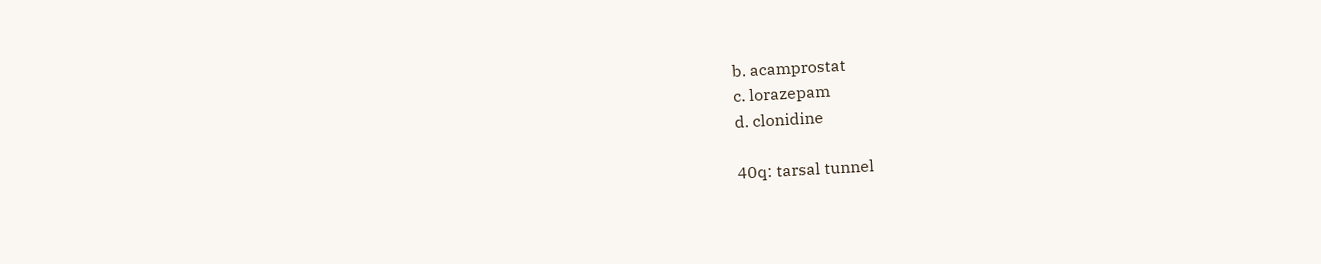b. acamprostat
c. lorazepam
d. clonidine

40q: tarsal tunnel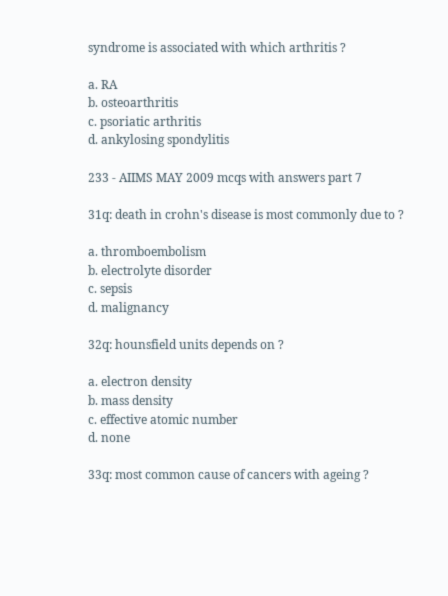syndrome is associated with which arthritis ?

a. RA
b. osteoarthritis
c. psoriatic arthritis
d. ankylosing spondylitis

233 - AIIMS MAY 2009 mcqs with answers part 7

31q: death in crohn's disease is most commonly due to ?

a. thromboembolism
b. electrolyte disorder
c. sepsis
d. malignancy

32q: hounsfield units depends on ?

a. electron density
b. mass density
c. effective atomic number
d. none

33q: most common cause of cancers with ageing ?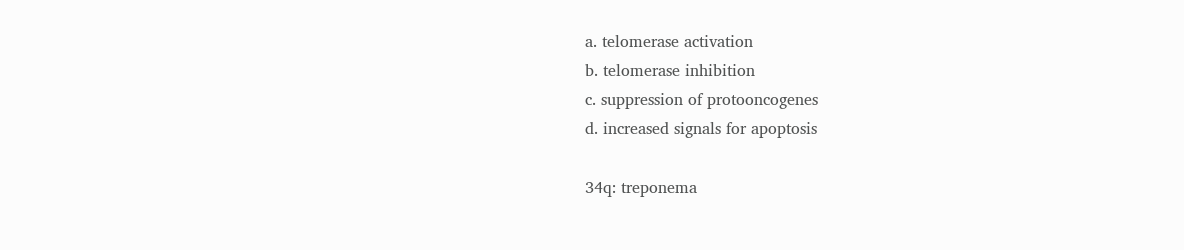a. telomerase activation
b. telomerase inhibition
c. suppression of protooncogenes
d. increased signals for apoptosis

34q: treponema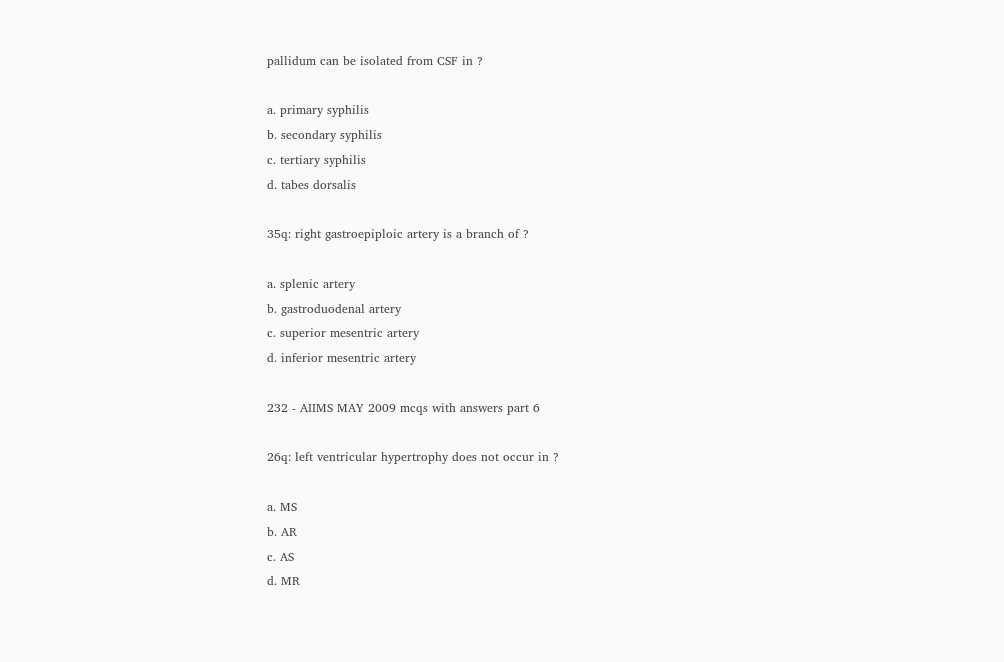pallidum can be isolated from CSF in ?

a. primary syphilis
b. secondary syphilis
c. tertiary syphilis
d. tabes dorsalis

35q: right gastroepiploic artery is a branch of ?

a. splenic artery
b. gastroduodenal artery
c. superior mesentric artery
d. inferior mesentric artery

232 - AIIMS MAY 2009 mcqs with answers part 6

26q: left ventricular hypertrophy does not occur in ?

a. MS
b. AR
c. AS
d. MR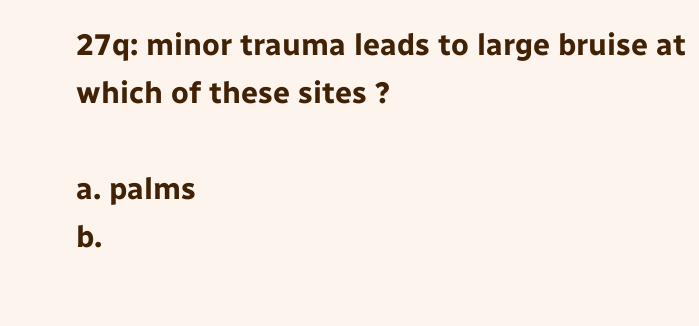27q: minor trauma leads to large bruise at which of these sites ?

a. palms
b.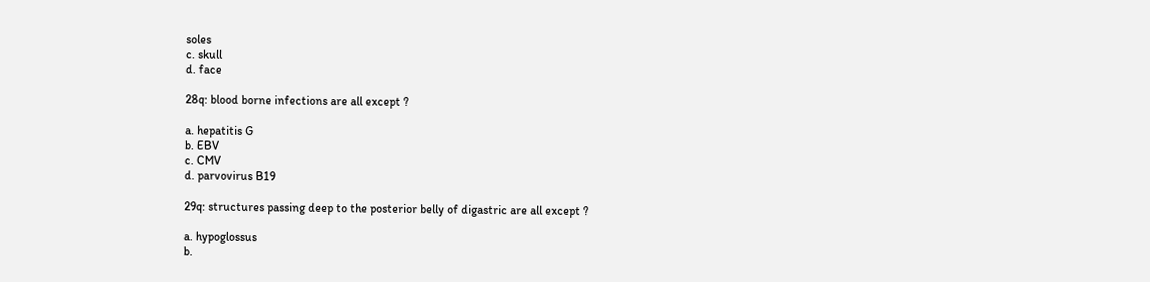soles
c. skull
d. face

28q: blood borne infections are all except ?

a. hepatitis G
b. EBV
c. CMV
d. parvovirus B19

29q: structures passing deep to the posterior belly of digastric are all except ?

a. hypoglossus
b.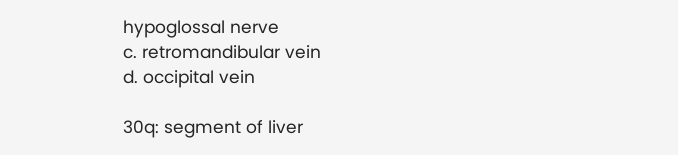hypoglossal nerve
c. retromandibular vein
d. occipital vein

30q: segment of liver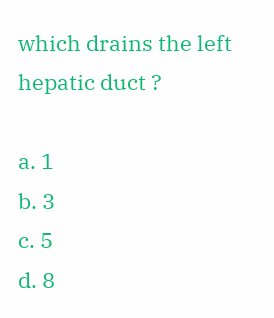which drains the left hepatic duct ?

a. 1
b. 3
c. 5
d. 8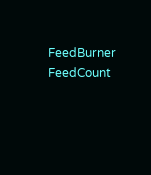FeedBurner FeedCount